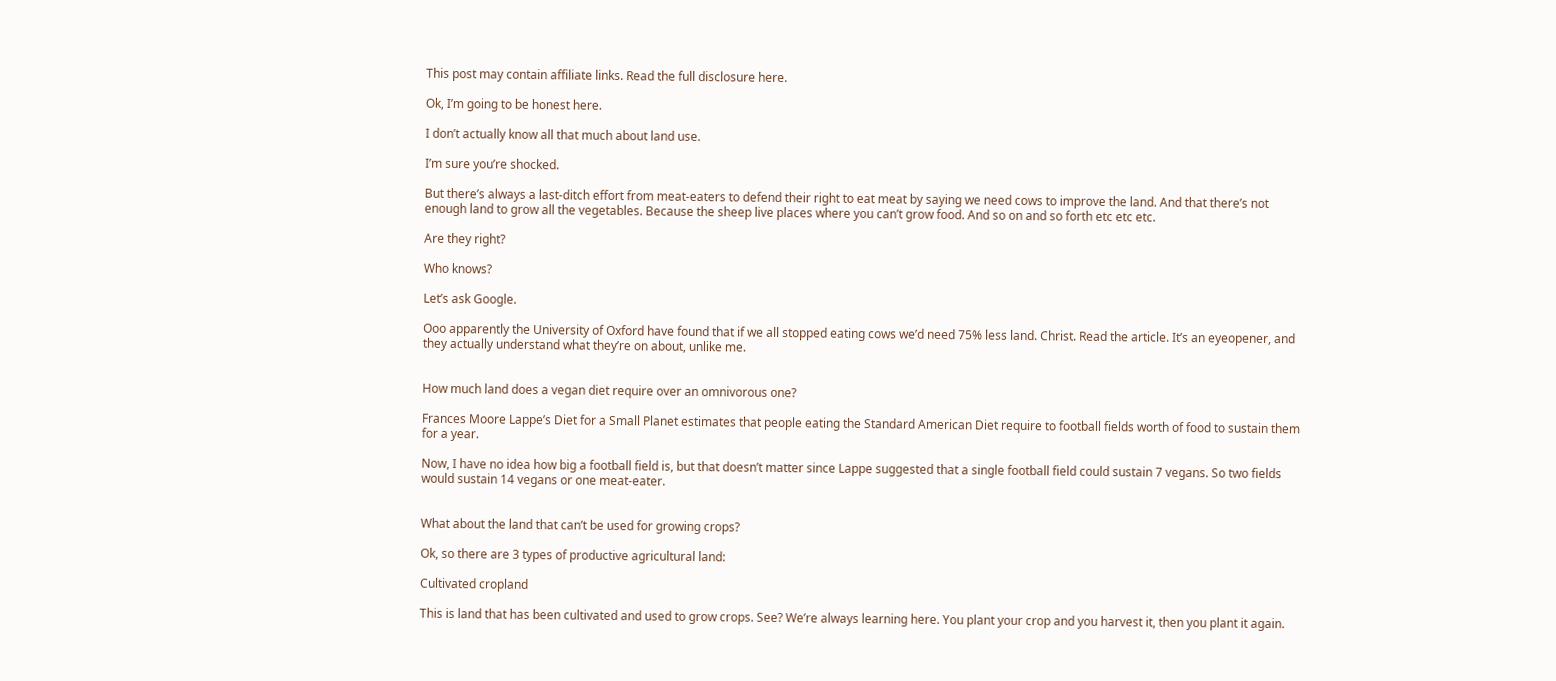This post may contain affiliate links. Read the full disclosure here.

Ok, I’m going to be honest here.

I don’t actually know all that much about land use.

I’m sure you’re shocked.

But there’s always a last-ditch effort from meat-eaters to defend their right to eat meat by saying we need cows to improve the land. And that there’s not enough land to grow all the vegetables. Because the sheep live places where you can’t grow food. And so on and so forth etc etc etc.

Are they right?

Who knows?

Let’s ask Google.

Ooo apparently the University of Oxford have found that if we all stopped eating cows we’d need 75% less land. Christ. Read the article. It’s an eyeopener, and they actually understand what they’re on about, unlike me.


How much land does a vegan diet require over an omnivorous one?

Frances Moore Lappe’s Diet for a Small Planet estimates that people eating the Standard American Diet require to football fields worth of food to sustain them for a year.

Now, I have no idea how big a football field is, but that doesn’t matter since Lappe suggested that a single football field could sustain 7 vegans. So two fields would sustain 14 vegans or one meat-eater.


What about the land that can’t be used for growing crops?

Ok, so there are 3 types of productive agricultural land:

Cultivated cropland

This is land that has been cultivated and used to grow crops. See? We’re always learning here. You plant your crop and you harvest it, then you plant it again.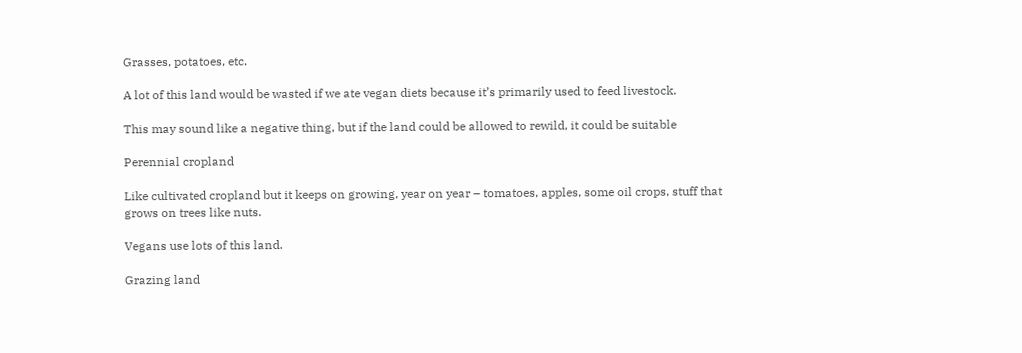Grasses, potatoes, etc.

A lot of this land would be wasted if we ate vegan diets because it’s primarily used to feed livestock.

This may sound like a negative thing, but if the land could be allowed to rewild, it could be suitable

Perennial cropland

Like cultivated cropland but it keeps on growing, year on year – tomatoes, apples, some oil crops, stuff that grows on trees like nuts.

Vegans use lots of this land.

Grazing land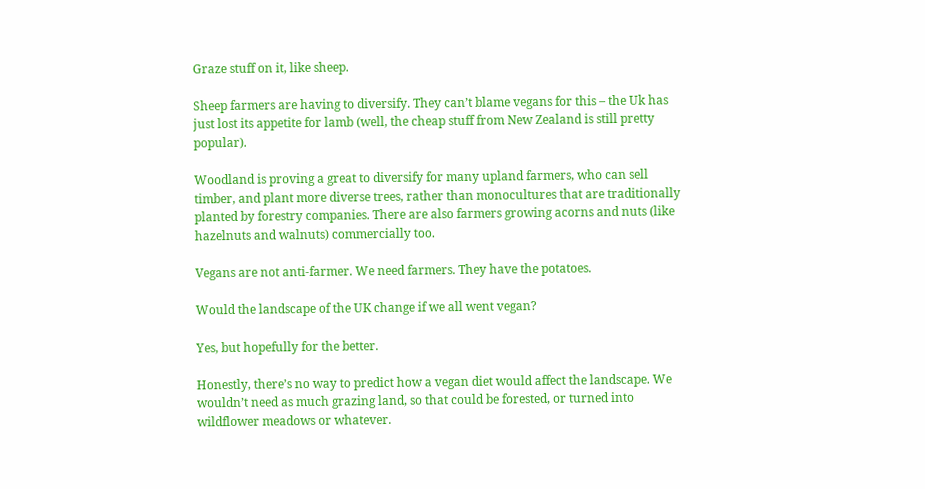Graze stuff on it, like sheep.

Sheep farmers are having to diversify. They can’t blame vegans for this – the Uk has just lost its appetite for lamb (well, the cheap stuff from New Zealand is still pretty popular).

Woodland is proving a great to diversify for many upland farmers, who can sell timber, and plant more diverse trees, rather than monocultures that are traditionally planted by forestry companies. There are also farmers growing acorns and nuts (like hazelnuts and walnuts) commercially too.

Vegans are not anti-farmer. We need farmers. They have the potatoes.

Would the landscape of the UK change if we all went vegan?

Yes, but hopefully for the better.

Honestly, there’s no way to predict how a vegan diet would affect the landscape. We wouldn’t need as much grazing land, so that could be forested, or turned into wildflower meadows or whatever.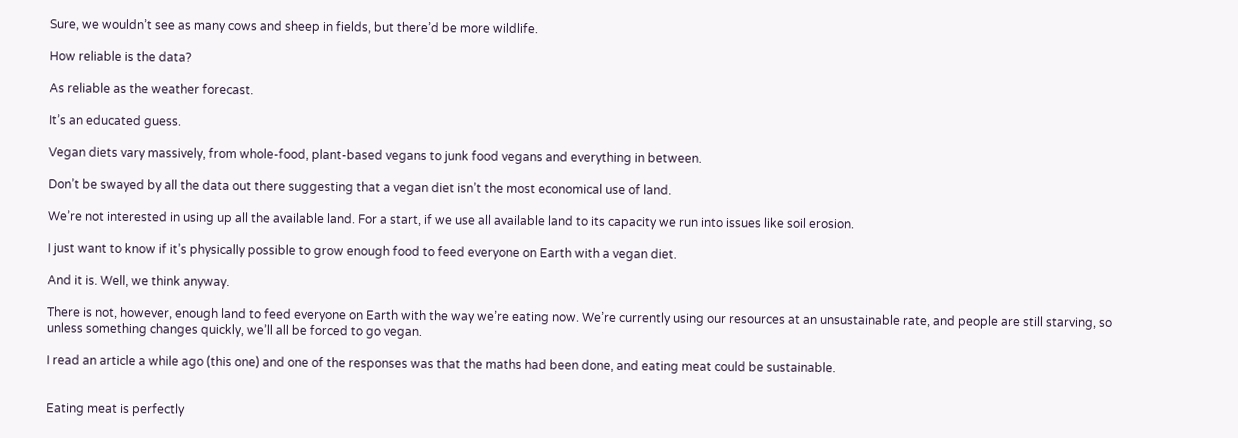Sure, we wouldn’t see as many cows and sheep in fields, but there’d be more wildlife.

How reliable is the data?

As reliable as the weather forecast.

It’s an educated guess.

Vegan diets vary massively, from whole-food, plant-based vegans to junk food vegans and everything in between.

Don’t be swayed by all the data out there suggesting that a vegan diet isn’t the most economical use of land.

We’re not interested in using up all the available land. For a start, if we use all available land to its capacity we run into issues like soil erosion.

I just want to know if it’s physically possible to grow enough food to feed everyone on Earth with a vegan diet.

And it is. Well, we think anyway.

There is not, however, enough land to feed everyone on Earth with the way we’re eating now. We’re currently using our resources at an unsustainable rate, and people are still starving, so unless something changes quickly, we’ll all be forced to go vegan.

I read an article a while ago (this one) and one of the responses was that the maths had been done, and eating meat could be sustainable.


Eating meat is perfectly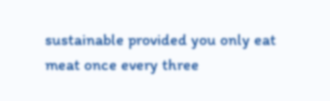sustainable provided you only eat meat once every three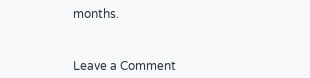months.



Leave a Comment